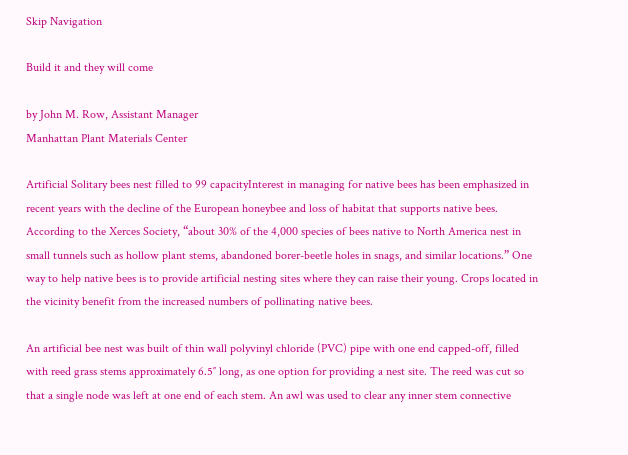Skip Navigation

Build it and they will come

by John M. Row, Assistant Manager
Manhattan Plant Materials Center

Artificial Solitary bees nest filled to 99 capacityInterest in managing for native bees has been emphasized in recent years with the decline of the European honeybee and loss of habitat that supports native bees. According to the Xerces Society, “about 30% of the 4,000 species of bees native to North America nest in small tunnels such as hollow plant stems, abandoned borer-beetle holes in snags, and similar locations.” One way to help native bees is to provide artificial nesting sites where they can raise their young. Crops located in the vicinity benefit from the increased numbers of pollinating native bees.

An artificial bee nest was built of thin wall polyvinyl chloride (PVC) pipe with one end capped-off, filled with reed grass stems approximately 6.5″ long, as one option for providing a nest site. The reed was cut so that a single node was left at one end of each stem. An awl was used to clear any inner stem connective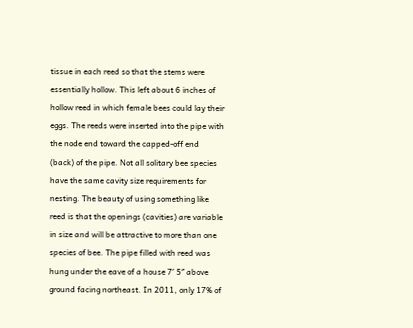tissue in each reed so that the stems were essentially hollow. This left about 6 inches of hollow reed in which female bees could lay their eggs. The reeds were inserted into the pipe with the node end toward the capped-off end (back) of the pipe. Not all solitary bee species have the same cavity size requirements for nesting. The beauty of using something like reed is that the openings (cavities) are variable in size and will be attractive to more than one species of bee. The pipe filled with reed was hung under the eave of a house 7′ 5″ above ground facing northeast. In 2011, only 17% of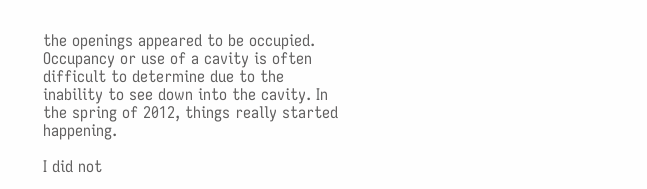the openings appeared to be occupied. Occupancy or use of a cavity is often difficult to determine due to the inability to see down into the cavity. In the spring of 2012, things really started happening.

I did not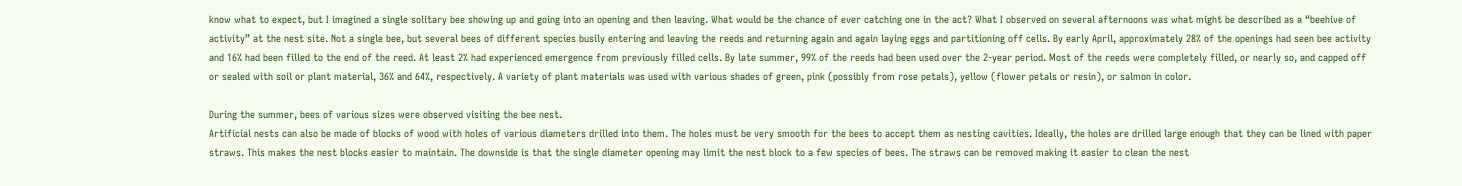know what to expect, but I imagined a single solitary bee showing up and going into an opening and then leaving. What would be the chance of ever catching one in the act? What I observed on several afternoons was what might be described as a “beehive of activity” at the nest site. Not a single bee, but several bees of different species busily entering and leaving the reeds and returning again and again laying eggs and partitioning off cells. By early April, approximately 28% of the openings had seen bee activity and 16% had been filled to the end of the reed. At least 2% had experienced emergence from previously filled cells. By late summer, 99% of the reeds had been used over the 2-year period. Most of the reeds were completely filled, or nearly so, and capped off or sealed with soil or plant material, 36% and 64%, respectively. A variety of plant materials was used with various shades of green, pink (possibly from rose petals), yellow (flower petals or resin), or salmon in color.

During the summer, bees of various sizes were observed visiting the bee nest.
Artificial nests can also be made of blocks of wood with holes of various diameters drilled into them. The holes must be very smooth for the bees to accept them as nesting cavities. Ideally, the holes are drilled large enough that they can be lined with paper straws. This makes the nest blocks easier to maintain. The downside is that the single diameter opening may limit the nest block to a few species of bees. The straws can be removed making it easier to clean the nest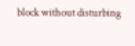block without disturbing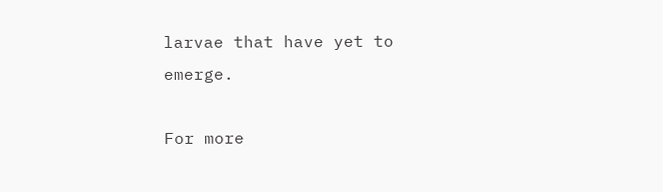larvae that have yet to emerge.

For more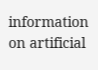information on artificial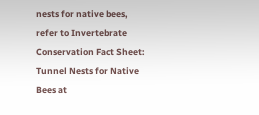nests for native bees, refer to Invertebrate Conservation Fact Sheet: Tunnel Nests for Native Bees at